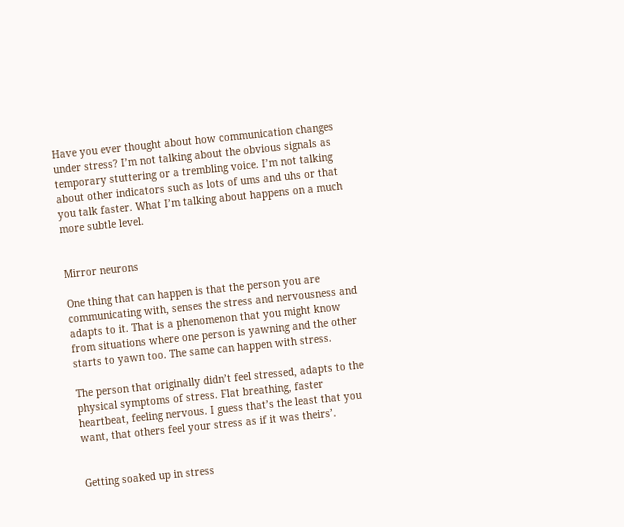Have you ever thought about how communication changes under stress? I’m not talking about the obvious signals as temporary stuttering or a trembling voice. I’m not talking about other indicators such as lots of ums and uhs or that you talk faster. What I’m talking about happens on a much more subtle level.


Mirror neurons

One thing that can happen is that the person you are communicating with, senses the stress and nervousness and adapts to it. That is a phenomenon that you might know from situations where one person is yawning and the other starts to yawn too. The same can happen with stress.

The person that originally didn’t feel stressed, adapts to the physical symptoms of stress. Flat breathing, faster heartbeat, feeling nervous. I guess that’s the least that you want, that others feel your stress as if it was theirs’.


Getting soaked up in stress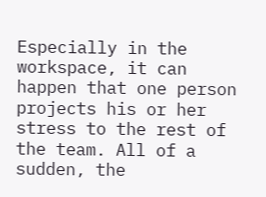Especially in the workspace, it can happen that one person projects his or her stress to the rest of the team. All of a sudden, the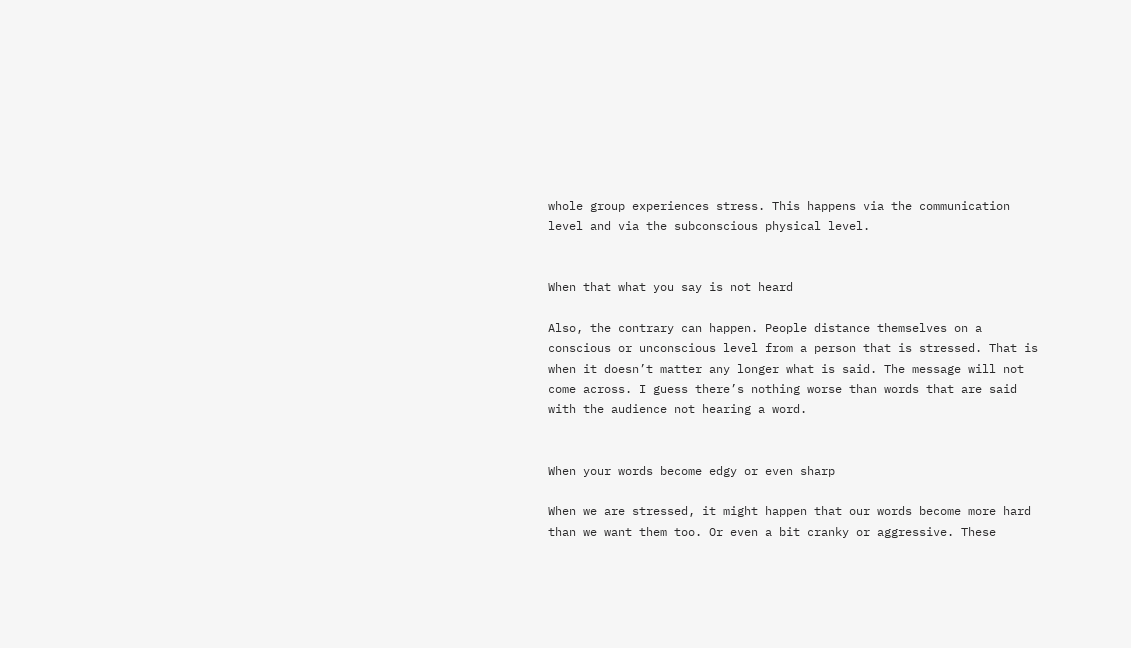whole group experiences stress. This happens via the communication level and via the subconscious physical level.


When that what you say is not heard

Also, the contrary can happen. People distance themselves on a conscious or unconscious level from a person that is stressed. That is when it doesn’t matter any longer what is said. The message will not come across. I guess there’s nothing worse than words that are said with the audience not hearing a word.


When your words become edgy or even sharp

When we are stressed, it might happen that our words become more hard than we want them too. Or even a bit cranky or aggressive. These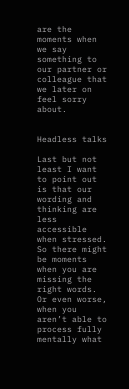are the moments when we say something to our partner or colleague that we later on feel sorry about.


Headless talks

Last but not least I want to point out is that our wording and thinking are less accessible when stressed. So there might be moments when you are missing the right words. Or even worse, when you aren’t able to process fully mentally what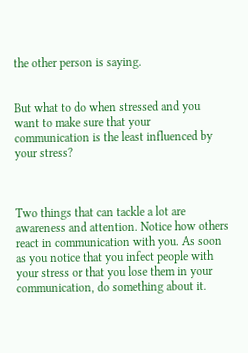the other person is saying.


But what to do when stressed and you want to make sure that your communication is the least influenced by your stress?



Two things that can tackle a lot are awareness and attention. Notice how others react in communication with you. As soon as you notice that you infect people with your stress or that you lose them in your communication, do something about it.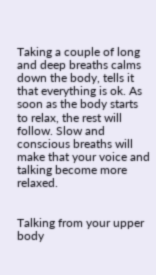Taking a couple of long and deep breaths calms down the body, tells it that everything is ok. As soon as the body starts to relax, the rest will follow. Slow and conscious breaths will make that your voice and talking become more relaxed.


Talking from your upper body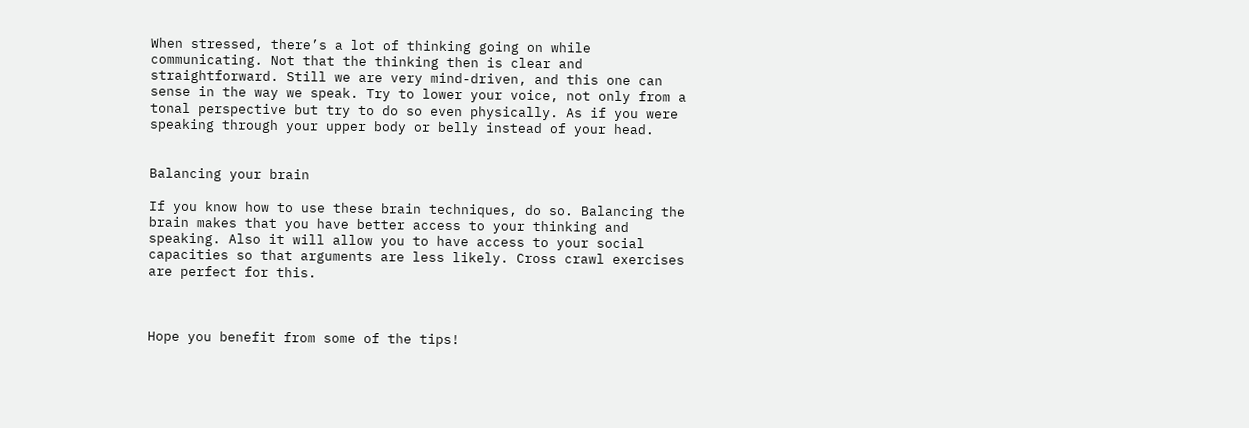When stressed, there’s a lot of thinking going on while communicating. Not that the thinking then is clear and straightforward. Still we are very mind-driven, and this one can sense in the way we speak. Try to lower your voice, not only from a tonal perspective but try to do so even physically. As if you were speaking through your upper body or belly instead of your head.


Balancing your brain

If you know how to use these brain techniques, do so. Balancing the brain makes that you have better access to your thinking and speaking. Also it will allow you to have access to your social capacities so that arguments are less likely. Cross crawl exercises are perfect for this.



Hope you benefit from some of the tips!